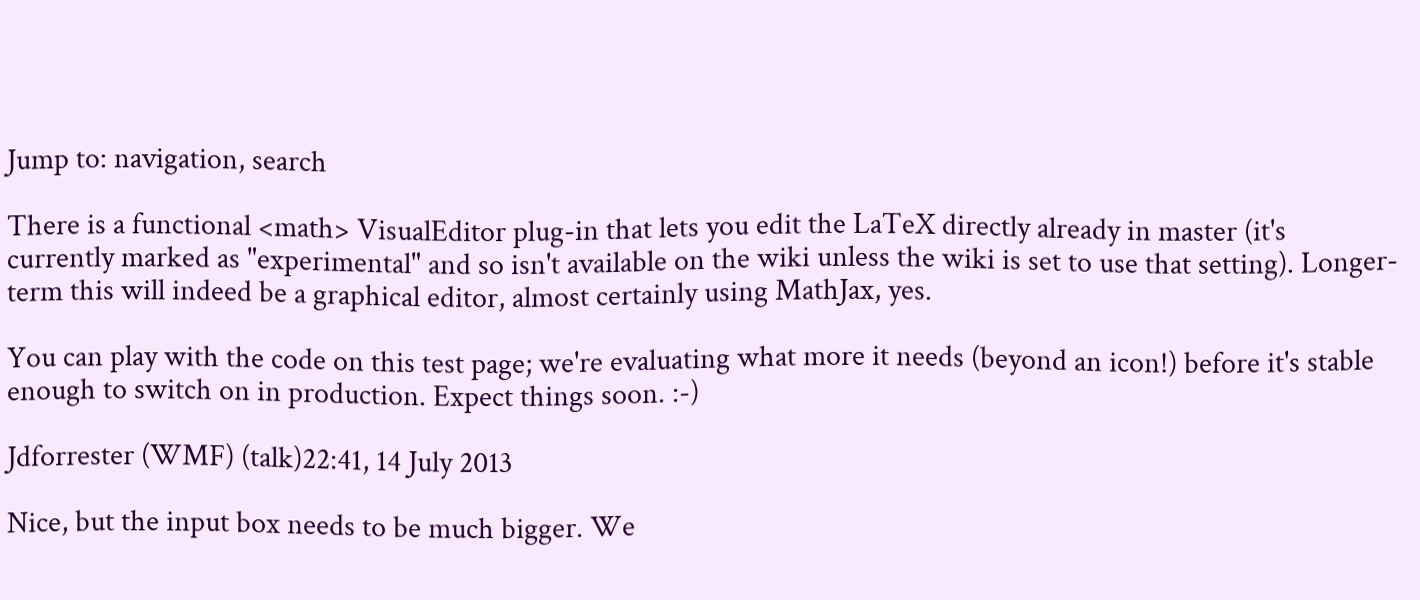Jump to: navigation, search

There is a functional <math> VisualEditor plug-in that lets you edit the LaTeX directly already in master (it's currently marked as "experimental" and so isn't available on the wiki unless the wiki is set to use that setting). Longer-term this will indeed be a graphical editor, almost certainly using MathJax, yes.

You can play with the code on this test page; we're evaluating what more it needs (beyond an icon!) before it's stable enough to switch on in production. Expect things soon. :-)

Jdforrester (WMF) (talk)22:41, 14 July 2013

Nice, but the input box needs to be much bigger. We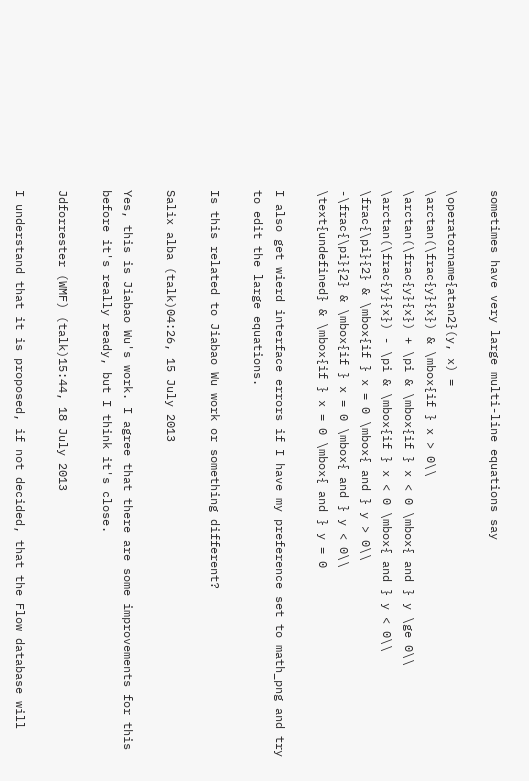sometimes have very large multi-line equations say

\operatorname{atan2}(y, x) =
\arctan(\frac{y}{x}) & \mbox{if } x > 0\\
\arctan(\frac{y}{x}) + \pi & \mbox{if } x < 0 \mbox{ and } y \ge 0\\
\arctan(\frac{y}{x}) - \pi & \mbox{if } x < 0 \mbox{ and } y < 0\\
\frac{\pi}{2} & \mbox{if } x = 0 \mbox{ and } y > 0\\
-\frac{\pi}{2} & \mbox{if } x = 0 \mbox{ and } y < 0\\
\text{undefined} & \mbox{if } x = 0 \mbox{ and } y = 0

I also get wierd interface errors if I have my preference set to math_png and try to edit the large equations.

Is this related to Jiabao Wu work or something different?

Salix alba (talk)04:26, 15 July 2013

Yes, this is Jiabao Wu's work. I agree that there are some improvements for this before it's really ready, but I think it's close.

Jdforrester (WMF) (talk)15:44, 18 July 2013

I understand that it is proposed, if not decided, that the Flow database will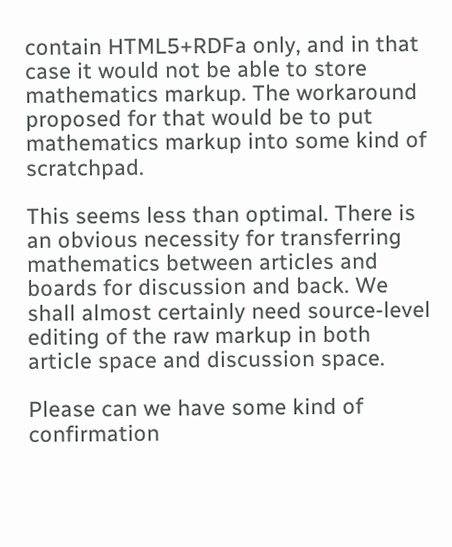contain HTML5+RDFa only, and in that case it would not be able to store mathematics markup. The workaround proposed for that would be to put mathematics markup into some kind of scratchpad.

This seems less than optimal. There is an obvious necessity for transferring mathematics between articles and boards for discussion and back. We shall almost certainly need source-level editing of the raw markup in both article space and discussion space.

Please can we have some kind of confirmation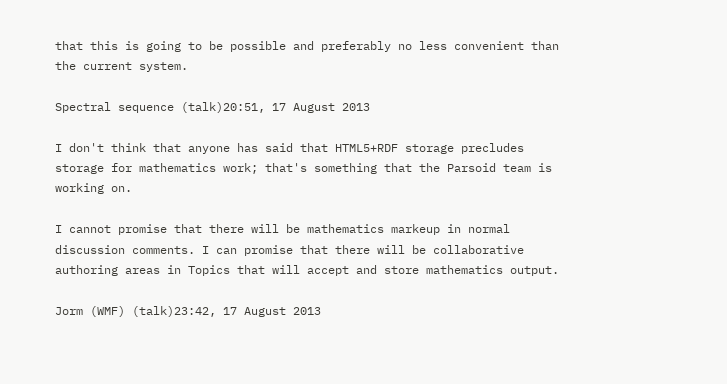that this is going to be possible and preferably no less convenient than the current system.

Spectral sequence (talk)20:51, 17 August 2013

I don't think that anyone has said that HTML5+RDF storage precludes storage for mathematics work; that's something that the Parsoid team is working on.

I cannot promise that there will be mathematics markeup in normal discussion comments. I can promise that there will be collaborative authoring areas in Topics that will accept and store mathematics output.

Jorm (WMF) (talk)23:42, 17 August 2013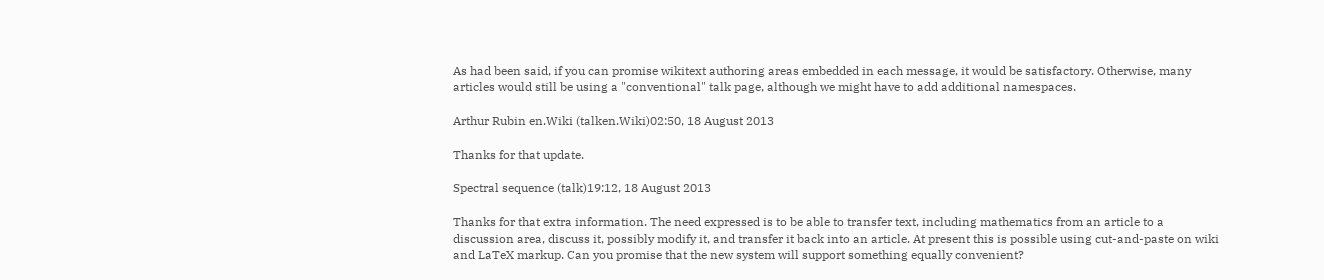As had been said, if you can promise wikitext authoring areas embedded in each message, it would be satisfactory. Otherwise, many articles would still be using a "conventional" talk page, although we might have to add additional namespaces.

Arthur Rubin en.Wiki (talken.Wiki)02:50, 18 August 2013

Thanks for that update.

Spectral sequence (talk)19:12, 18 August 2013

Thanks for that extra information. The need expressed is to be able to transfer text, including mathematics from an article to a discussion area, discuss it, possibly modify it, and transfer it back into an article. At present this is possible using cut-and-paste on wiki and LaTeX markup. Can you promise that the new system will support something equally convenient?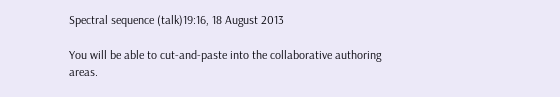Spectral sequence (talk)19:16, 18 August 2013

You will be able to cut-and-paste into the collaborative authoring areas.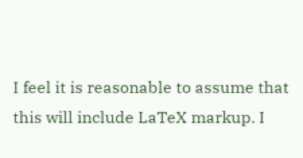I feel it is reasonable to assume that this will include LaTeX markup. I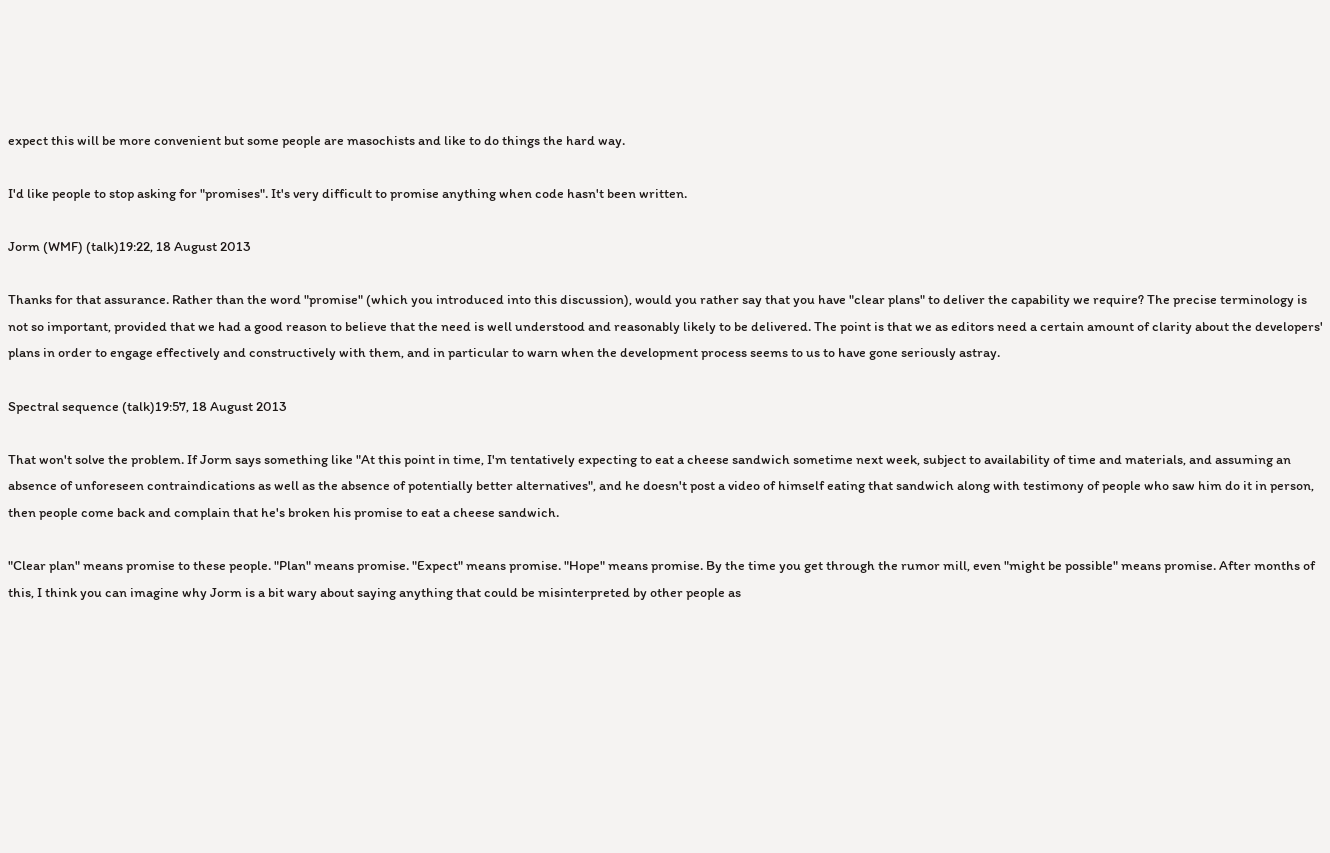expect this will be more convenient but some people are masochists and like to do things the hard way.

I'd like people to stop asking for "promises". It's very difficult to promise anything when code hasn't been written.

Jorm (WMF) (talk)19:22, 18 August 2013

Thanks for that assurance. Rather than the word "promise" (which you introduced into this discussion), would you rather say that you have "clear plans" to deliver the capability we require? The precise terminology is not so important, provided that we had a good reason to believe that the need is well understood and reasonably likely to be delivered. The point is that we as editors need a certain amount of clarity about the developers' plans in order to engage effectively and constructively with them, and in particular to warn when the development process seems to us to have gone seriously astray.

Spectral sequence (talk)19:57, 18 August 2013

That won't solve the problem. If Jorm says something like "At this point in time, I'm tentatively expecting to eat a cheese sandwich sometime next week, subject to availability of time and materials, and assuming an absence of unforeseen contraindications as well as the absence of potentially better alternatives", and he doesn't post a video of himself eating that sandwich along with testimony of people who saw him do it in person, then people come back and complain that he's broken his promise to eat a cheese sandwich.

"Clear plan" means promise to these people. "Plan" means promise. "Expect" means promise. "Hope" means promise. By the time you get through the rumor mill, even "might be possible" means promise. After months of this, I think you can imagine why Jorm is a bit wary about saying anything that could be misinterpreted by other people as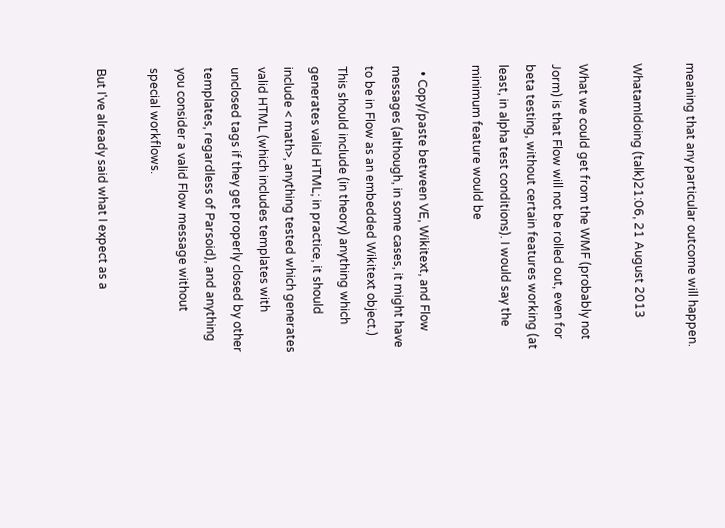meaning that any particular outcome will happen.

WhatamIdoing (talk)21:06, 21 August 2013

What we could get from the WMF (probably not Jorm) is that Flow will not be rolled out, even for beta testing, without certain features working (at least, in alpha test conditions). I would say the minimum feature would be

  • Copy/paste between VE, Wikitext, and Flow messages (although, in some cases, it might have to be in Flow as an embedded Wikitext object.) This should include (in theory) anything which generates valid HTML; in practice, it should include < math>, anything tested which generates valid HTML (which includes templates with unclosed tags if they get properly closed by other templates, regardless of Parsoid), and anything you consider a valid Flow message without special workflows.

But I've already said what I expect as a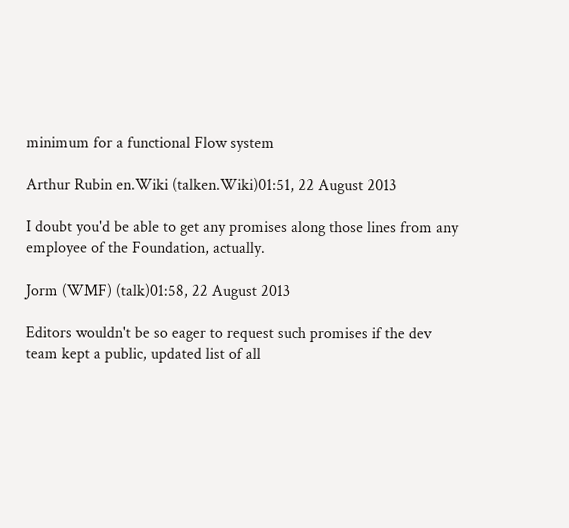minimum for a functional Flow system

Arthur Rubin en.Wiki (talken.Wiki)01:51, 22 August 2013

I doubt you'd be able to get any promises along those lines from any employee of the Foundation, actually.

Jorm (WMF) (talk)01:58, 22 August 2013

Editors wouldn't be so eager to request such promises if the dev team kept a public, updated list of all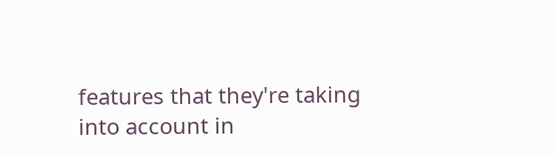features that they're taking into account in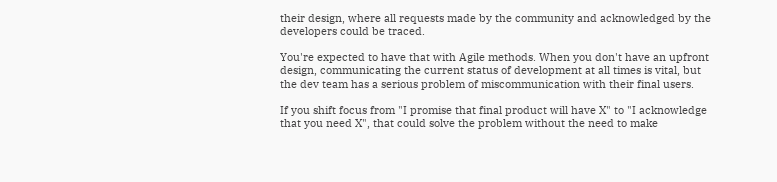their design, where all requests made by the community and acknowledged by the developers could be traced.

You're expected to have that with Agile methods. When you don't have an upfront design, communicating the current status of development at all times is vital, but the dev team has a serious problem of miscommunication with their final users.

If you shift focus from "I promise that final product will have X" to "I acknowledge that you need X", that could solve the problem without the need to make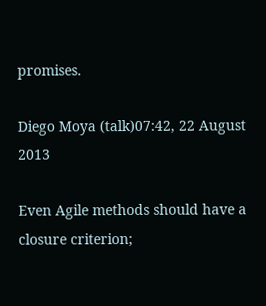promises.

Diego Moya (talk)07:42, 22 August 2013

Even Agile methods should have a closure criterion;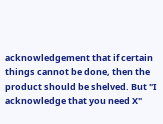acknowledgement that if certain things cannot be done, then the product should be shelved. But "I acknowledge that you need X"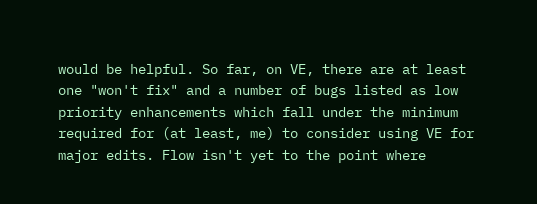would be helpful. So far, on VE, there are at least one "won't fix" and a number of bugs listed as low priority enhancements which fall under the minimum required for (at least, me) to consider using VE for major edits. Flow isn't yet to the point where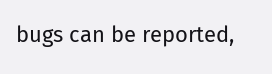bugs can be reported,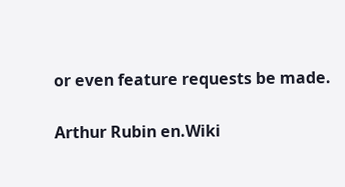or even feature requests be made.

Arthur Rubin en.Wiki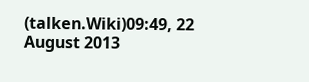(talken.Wiki)09:49, 22 August 2013